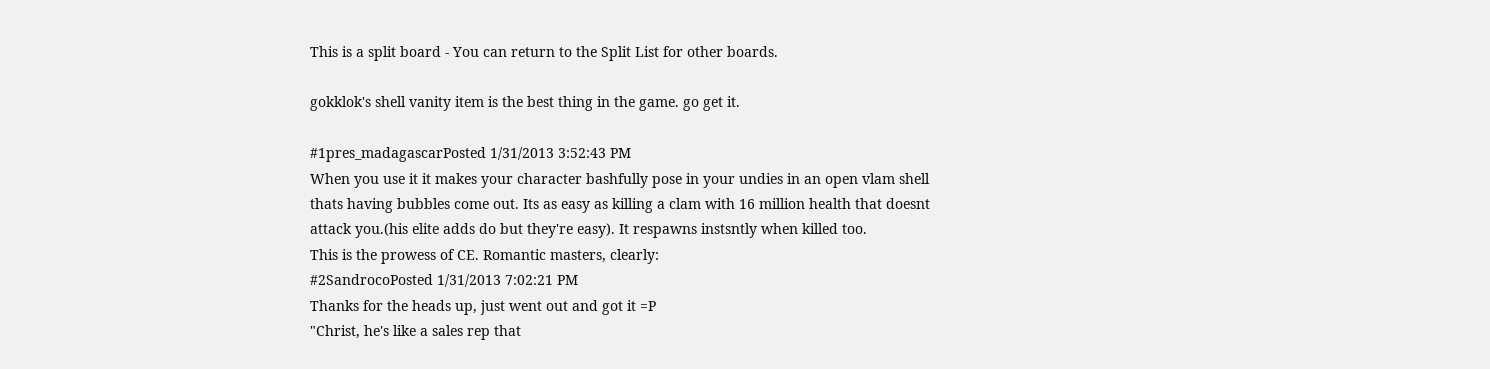This is a split board - You can return to the Split List for other boards.

gokklok's shell vanity item is the best thing in the game. go get it.

#1pres_madagascarPosted 1/31/2013 3:52:43 PM
When you use it it makes your character bashfully pose in your undies in an open vlam shell thats having bubbles come out. Its as easy as killing a clam with 16 million health that doesnt attack you.(his elite adds do but they're easy). It respawns instsntly when killed too.
This is the prowess of CE. Romantic masters, clearly:
#2SandrocoPosted 1/31/2013 7:02:21 PM
Thanks for the heads up, just went out and got it =P
"Christ, he's like a sales rep that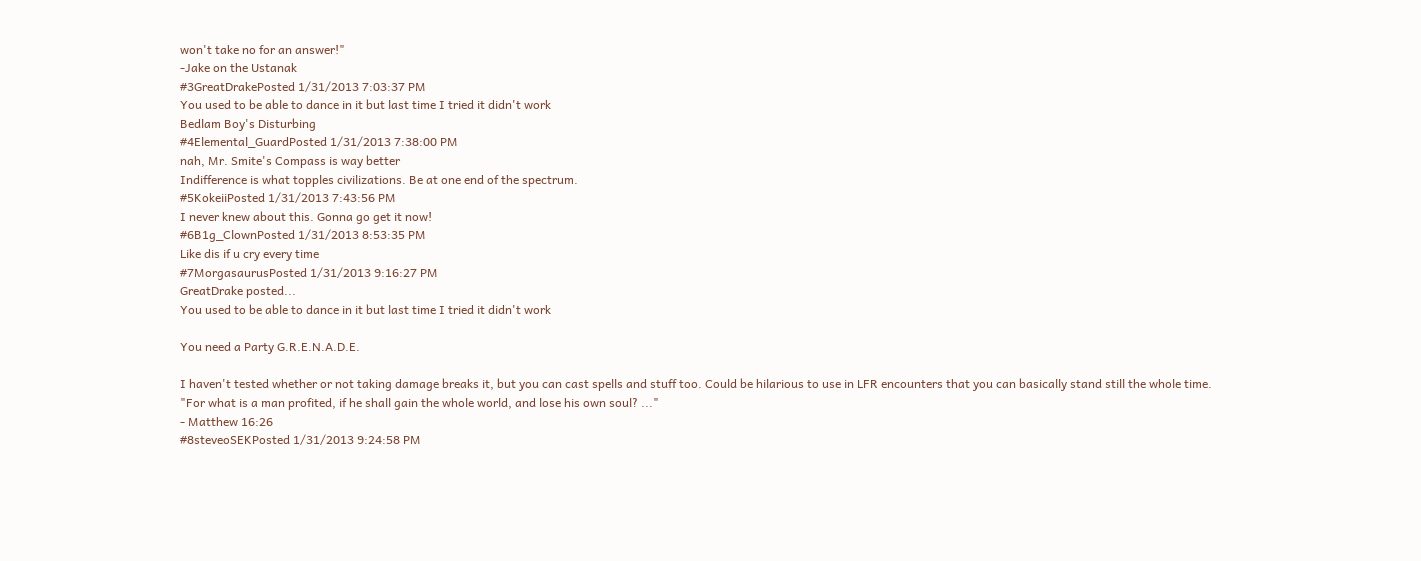won't take no for an answer!"
-Jake on the Ustanak
#3GreatDrakePosted 1/31/2013 7:03:37 PM
You used to be able to dance in it but last time I tried it didn't work
Bedlam Boy's Disturbing
#4Elemental_GuardPosted 1/31/2013 7:38:00 PM
nah, Mr. Smite's Compass is way better
Indifference is what topples civilizations. Be at one end of the spectrum.
#5KokeiiPosted 1/31/2013 7:43:56 PM
I never knew about this. Gonna go get it now!
#6B1g_ClownPosted 1/31/2013 8:53:35 PM
Like dis if u cry every time
#7MorgasaurusPosted 1/31/2013 9:16:27 PM
GreatDrake posted...
You used to be able to dance in it but last time I tried it didn't work

You need a Party G.R.E.N.A.D.E.

I haven't tested whether or not taking damage breaks it, but you can cast spells and stuff too. Could be hilarious to use in LFR encounters that you can basically stand still the whole time.
"For what is a man profited, if he shall gain the whole world, and lose his own soul? ..."
- Matthew 16:26
#8steveoSEKPosted 1/31/2013 9:24:58 PM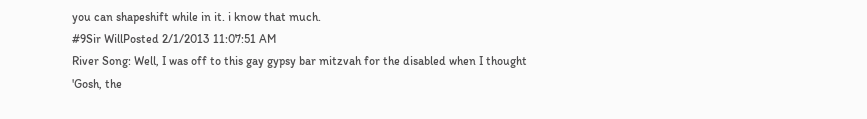you can shapeshift while in it. i know that much.
#9Sir WillPosted 2/1/2013 11:07:51 AM
River Song: Well, I was off to this gay gypsy bar mitzvah for the disabled when I thought 'Gosh, the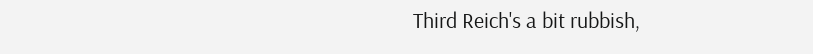Third Reich's a bit rubbish,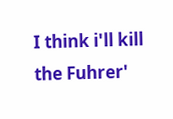I think i'll kill the Fuhrer'